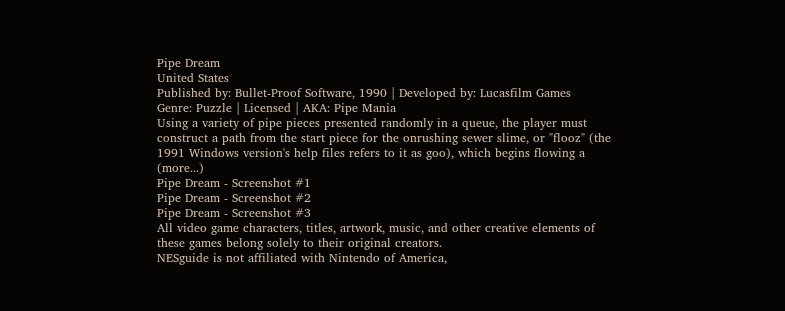Pipe Dream
United States
Published by: Bullet-Proof Software, 1990 | Developed by: Lucasfilm Games
Genre: Puzzle | Licensed | AKA: Pipe Mania
Using a variety of pipe pieces presented randomly in a queue, the player must construct a path from the start piece for the onrushing sewer slime, or "flooz" (the 1991 Windows version's help files refers to it as goo), which begins flowing a (more...)
Pipe Dream - Screenshot #1
Pipe Dream - Screenshot #2
Pipe Dream - Screenshot #3
All video game characters, titles, artwork, music, and other creative elements of these games belong solely to their original creators.
NESguide is not affiliated with Nintendo of America,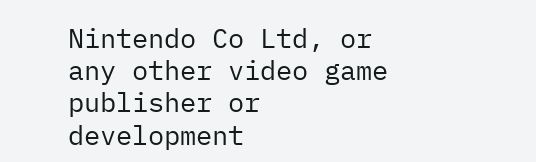Nintendo Co Ltd, or any other video game publisher or development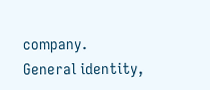company.
General identity,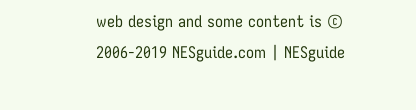web design and some content is © 2006-2019 NESguide.com | NESguide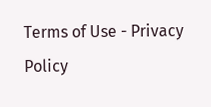Terms of Use - Privacy Policy